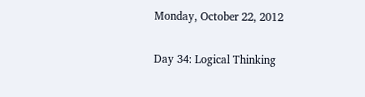Monday, October 22, 2012

Day 34: Logical Thinking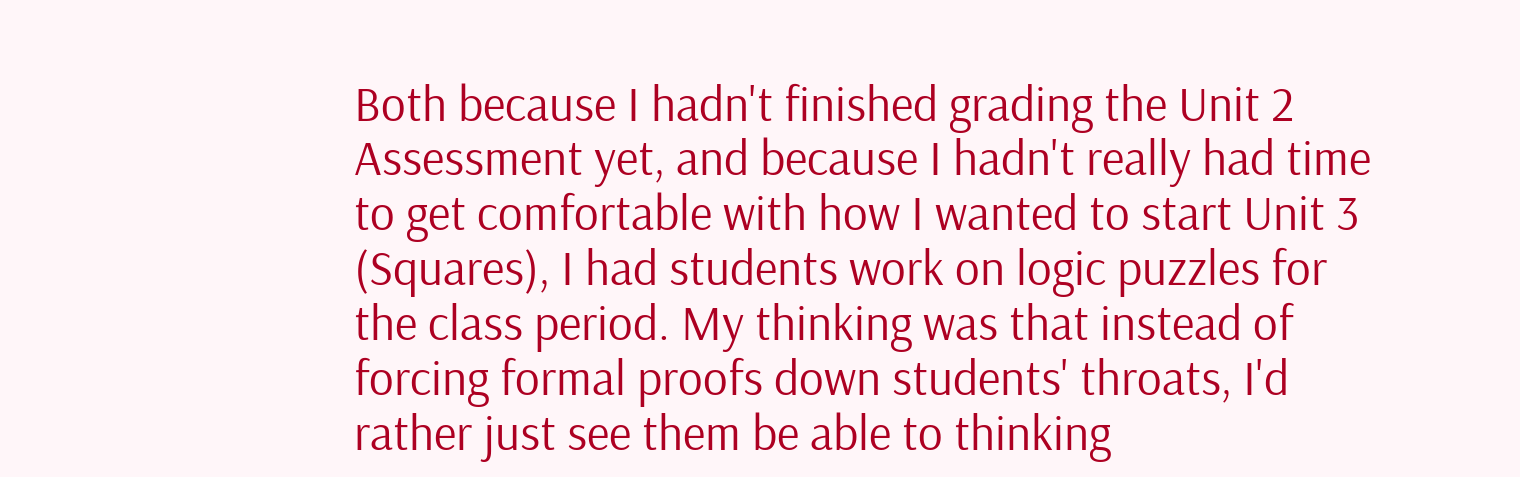Both because I hadn't finished grading the Unit 2 Assessment yet, and because I hadn't really had time to get comfortable with how I wanted to start Unit 3 (Squares), I had students work on logic puzzles for the class period. My thinking was that instead of forcing formal proofs down students' throats, I'd rather just see them be able to thinking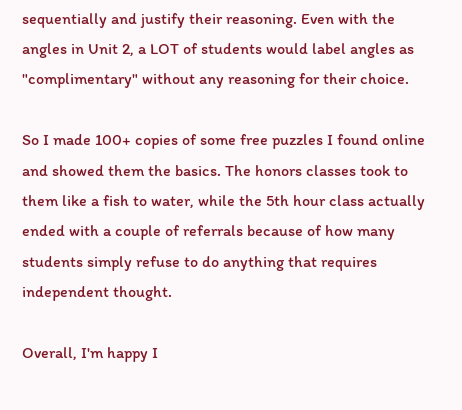sequentially and justify their reasoning. Even with the angles in Unit 2, a LOT of students would label angles as "complimentary" without any reasoning for their choice.

So I made 100+ copies of some free puzzles I found online and showed them the basics. The honors classes took to them like a fish to water, while the 5th hour class actually ended with a couple of referrals because of how many students simply refuse to do anything that requires independent thought.

Overall, I'm happy I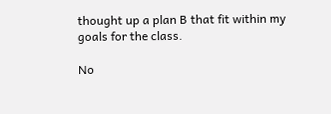thought up a plan B that fit within my goals for the class.

No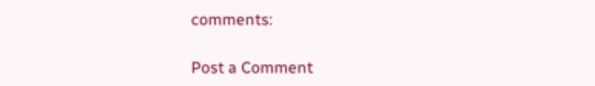comments:

Post a Comment